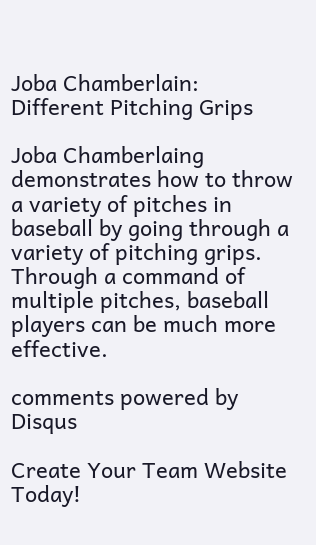Joba Chamberlain: Different Pitching Grips

Joba Chamberlaing demonstrates how to throw a variety of pitches in baseball by going through a variety of pitching grips. Through a command of multiple pitches, baseball players can be much more effective.

comments powered by Disqus

Create Your Team Website Today!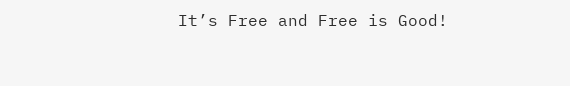It’s Free and Free is Good!